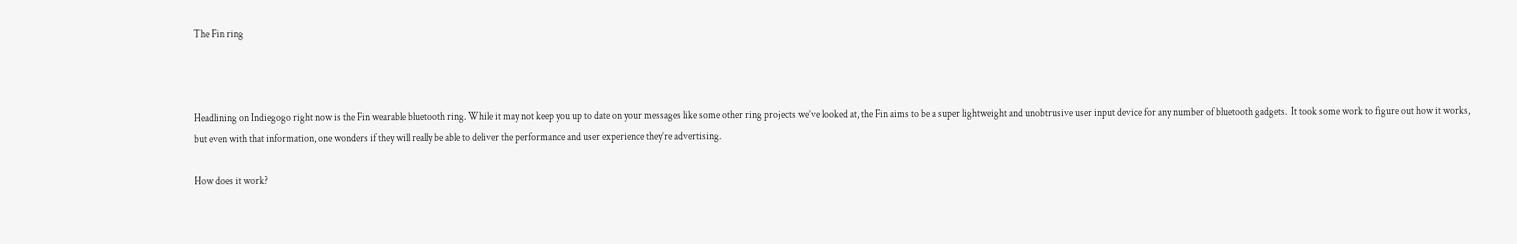The Fin ring



Headlining on Indiegogo right now is the Fin wearable bluetooth ring. While it may not keep you up to date on your messages like some other ring projects we’ve looked at, the Fin aims to be a super lightweight and unobtrusive user input device for any number of bluetooth gadgets.  It took some work to figure out how it works, but even with that information, one wonders if they will really be able to deliver the performance and user experience they’re advertising.

How does it work?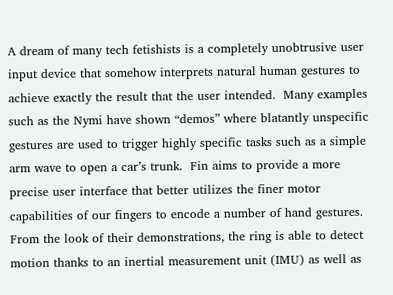A dream of many tech fetishists is a completely unobtrusive user input device that somehow interprets natural human gestures to achieve exactly the result that the user intended.  Many examples such as the Nymi have shown “demos” where blatantly unspecific gestures are used to trigger highly specific tasks such as a simple arm wave to open a car’s trunk.  Fin aims to provide a more precise user interface that better utilizes the finer motor capabilities of our fingers to encode a number of hand gestures. From the look of their demonstrations, the ring is able to detect motion thanks to an inertial measurement unit (IMU) as well as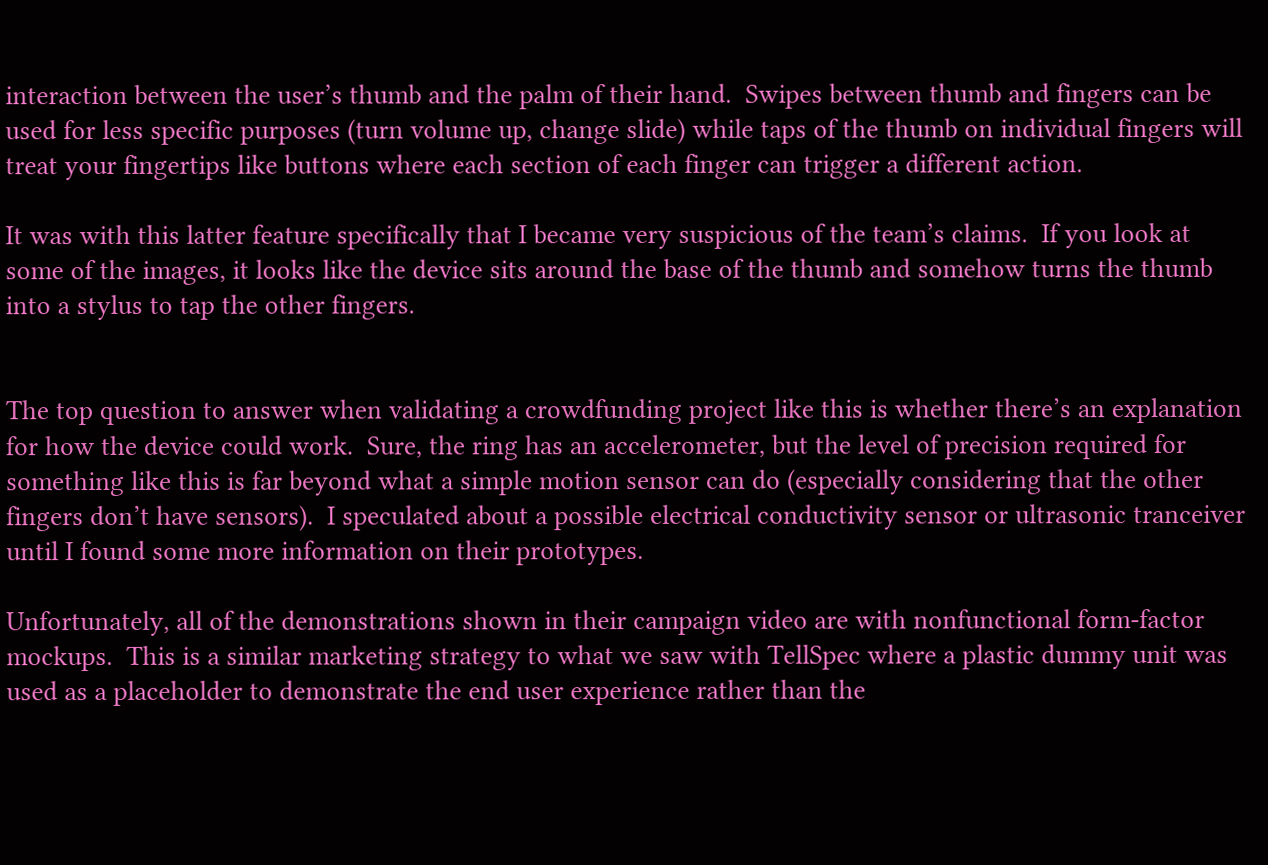interaction between the user’s thumb and the palm of their hand.  Swipes between thumb and fingers can be used for less specific purposes (turn volume up, change slide) while taps of the thumb on individual fingers will treat your fingertips like buttons where each section of each finger can trigger a different action.

It was with this latter feature specifically that I became very suspicious of the team’s claims.  If you look at some of the images, it looks like the device sits around the base of the thumb and somehow turns the thumb into a stylus to tap the other fingers.


The top question to answer when validating a crowdfunding project like this is whether there’s an explanation for how the device could work.  Sure, the ring has an accelerometer, but the level of precision required for something like this is far beyond what a simple motion sensor can do (especially considering that the other fingers don’t have sensors).  I speculated about a possible electrical conductivity sensor or ultrasonic tranceiver until I found some more information on their prototypes.

Unfortunately, all of the demonstrations shown in their campaign video are with nonfunctional form-factor mockups.  This is a similar marketing strategy to what we saw with TellSpec where a plastic dummy unit was used as a placeholder to demonstrate the end user experience rather than the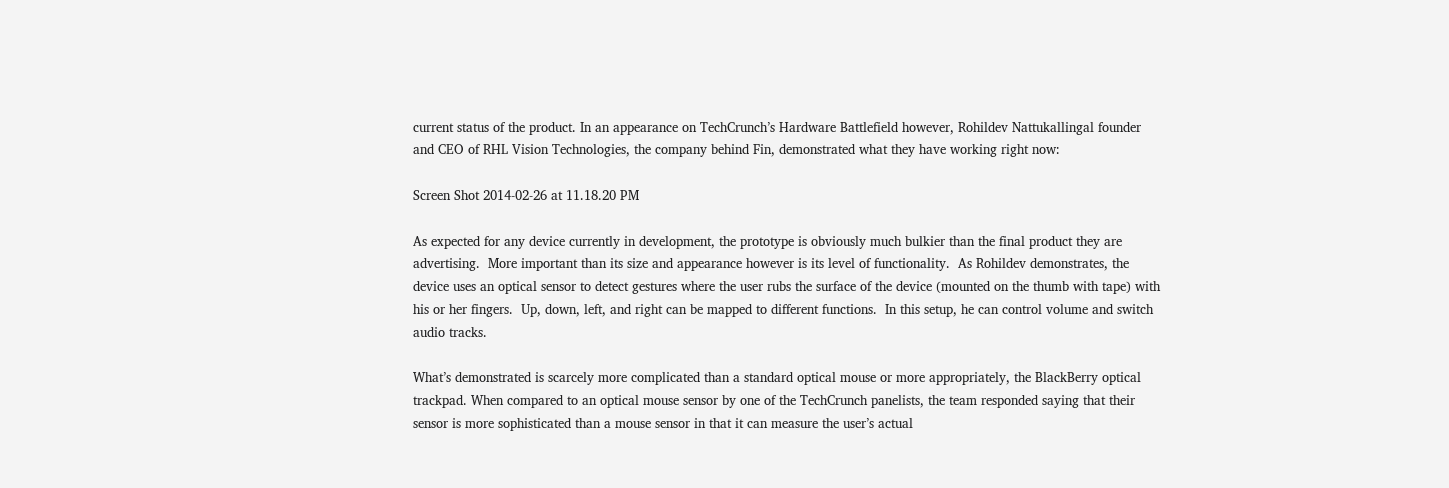current status of the product. In an appearance on TechCrunch’s Hardware Battlefield however, Rohildev Nattukallingal founder and CEO of RHL Vision Technologies, the company behind Fin, demonstrated what they have working right now:

Screen Shot 2014-02-26 at 11.18.20 PM

As expected for any device currently in development, the prototype is obviously much bulkier than the final product they are advertising.  More important than its size and appearance however is its level of functionality.  As Rohildev demonstrates, the device uses an optical sensor to detect gestures where the user rubs the surface of the device (mounted on the thumb with tape) with his or her fingers.  Up, down, left, and right can be mapped to different functions.  In this setup, he can control volume and switch audio tracks.

What’s demonstrated is scarcely more complicated than a standard optical mouse or more appropriately, the BlackBerry optical trackpad. When compared to an optical mouse sensor by one of the TechCrunch panelists, the team responded saying that their sensor is more sophisticated than a mouse sensor in that it can measure the user’s actual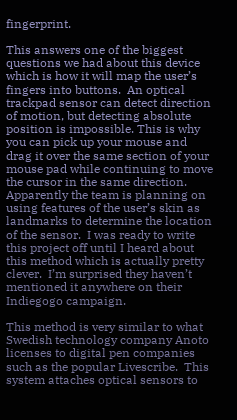fingerprint.

This answers one of the biggest questions we had about this device which is how it will map the user’s fingers into buttons.  An optical trackpad sensor can detect direction of motion, but detecting absolute position is impossible. This is why you can pick up your mouse and drag it over the same section of your mouse pad while continuing to move the cursor in the same direction.  Apparently the team is planning on using features of the user’s skin as landmarks to determine the location of the sensor.  I was ready to write this project off until I heard about this method which is actually pretty clever.  I’m surprised they haven’t mentioned it anywhere on their Indiegogo campaign.

This method is very similar to what Swedish technology company Anoto licenses to digital pen companies such as the popular Livescribe.  This system attaches optical sensors to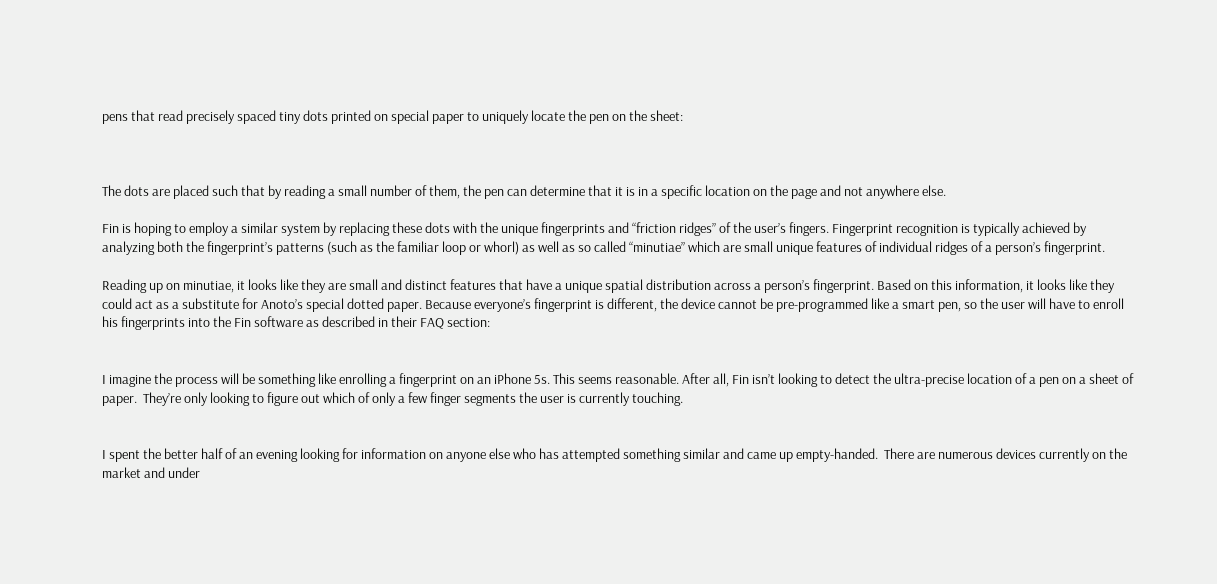pens that read precisely spaced tiny dots printed on special paper to uniquely locate the pen on the sheet:



The dots are placed such that by reading a small number of them, the pen can determine that it is in a specific location on the page and not anywhere else.

Fin is hoping to employ a similar system by replacing these dots with the unique fingerprints and “friction ridges” of the user’s fingers. Fingerprint recognition is typically achieved by analyzing both the fingerprint’s patterns (such as the familiar loop or whorl) as well as so called “minutiae” which are small unique features of individual ridges of a person’s fingerprint.

Reading up on minutiae, it looks like they are small and distinct features that have a unique spatial distribution across a person’s fingerprint. Based on this information, it looks like they could act as a substitute for Anoto’s special dotted paper. Because everyone’s fingerprint is different, the device cannot be pre-programmed like a smart pen, so the user will have to enroll his fingerprints into the Fin software as described in their FAQ section:


I imagine the process will be something like enrolling a fingerprint on an iPhone 5s. This seems reasonable. After all, Fin isn’t looking to detect the ultra-precise location of a pen on a sheet of paper.  They’re only looking to figure out which of only a few finger segments the user is currently touching.


I spent the better half of an evening looking for information on anyone else who has attempted something similar and came up empty-handed.  There are numerous devices currently on the market and under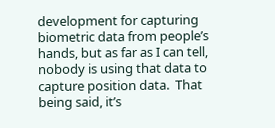development for capturing biometric data from people’s hands, but as far as I can tell, nobody is using that data to capture position data.  That being said, it’s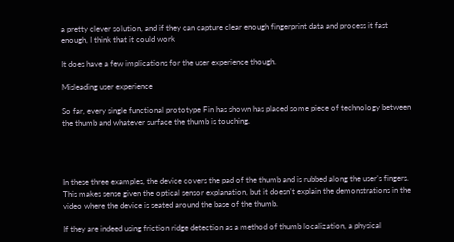a pretty clever solution, and if they can capture clear enough fingerprint data and process it fast enough, I think that it could work

It does have a few implications for the user experience though.

Misleading user experience

So far, every single functional prototype Fin has shown has placed some piece of technology between the thumb and whatever surface the thumb is touching.




In these three examples, the device covers the pad of the thumb and is rubbed along the user’s fingers.  This makes sense given the optical sensor explanation, but it doesn’t explain the demonstrations in the video where the device is seated around the base of the thumb.

If they are indeed using friction ridge detection as a method of thumb localization, a physical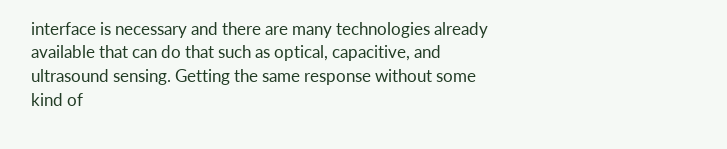interface is necessary and there are many technologies already available that can do that such as optical, capacitive, and ultrasound sensing. Getting the same response without some kind of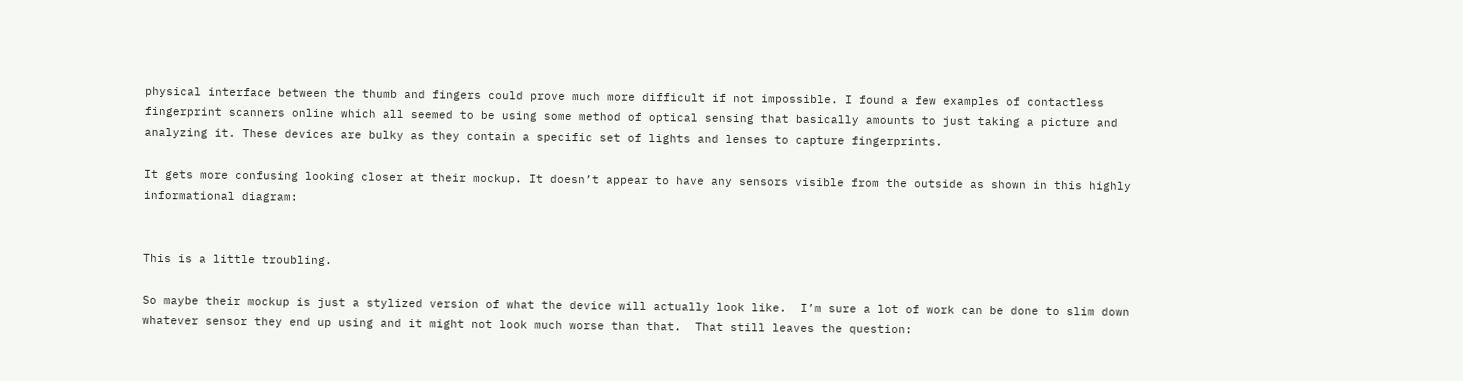physical interface between the thumb and fingers could prove much more difficult if not impossible. I found a few examples of contactless fingerprint scanners online which all seemed to be using some method of optical sensing that basically amounts to just taking a picture and analyzing it. These devices are bulky as they contain a specific set of lights and lenses to capture fingerprints.

It gets more confusing looking closer at their mockup. It doesn’t appear to have any sensors visible from the outside as shown in this highly informational diagram:


This is a little troubling.

So maybe their mockup is just a stylized version of what the device will actually look like.  I’m sure a lot of work can be done to slim down whatever sensor they end up using and it might not look much worse than that.  That still leaves the question: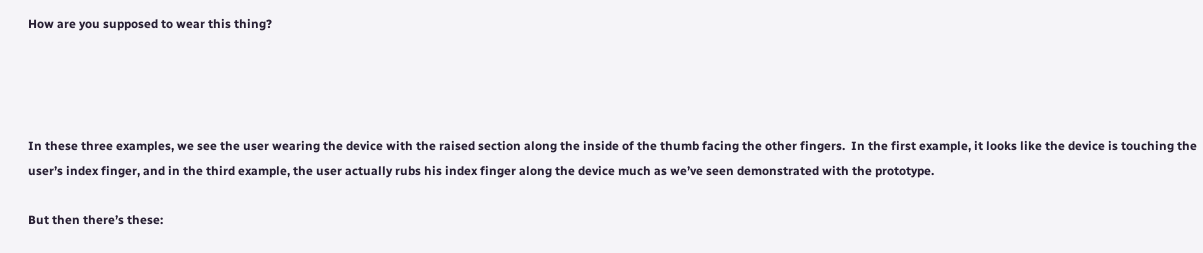How are you supposed to wear this thing?




In these three examples, we see the user wearing the device with the raised section along the inside of the thumb facing the other fingers.  In the first example, it looks like the device is touching the user’s index finger, and in the third example, the user actually rubs his index finger along the device much as we’ve seen demonstrated with the prototype.

But then there’s these: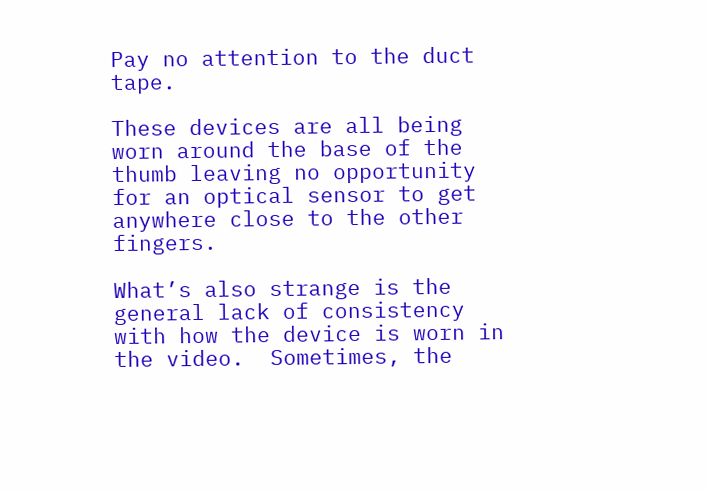Pay no attention to the duct tape.

These devices are all being worn around the base of the thumb leaving no opportunity for an optical sensor to get anywhere close to the other fingers.

What’s also strange is the general lack of consistency with how the device is worn in the video.  Sometimes, the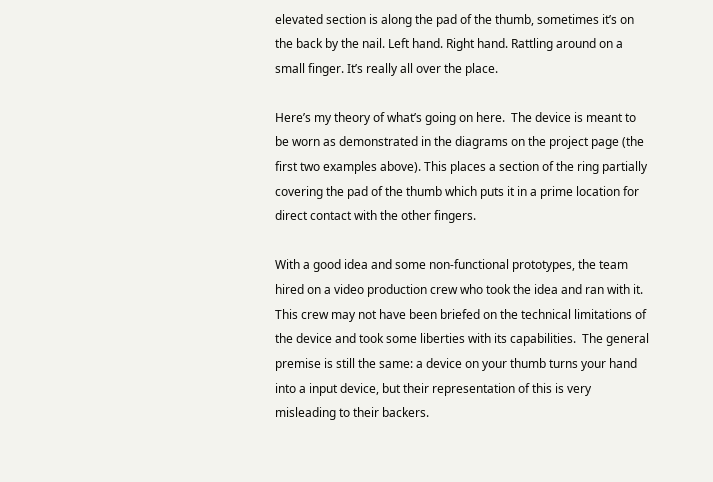elevated section is along the pad of the thumb, sometimes it’s on the back by the nail. Left hand. Right hand. Rattling around on a small finger. It’s really all over the place.

Here’s my theory of what’s going on here.  The device is meant to be worn as demonstrated in the diagrams on the project page (the first two examples above). This places a section of the ring partially covering the pad of the thumb which puts it in a prime location for direct contact with the other fingers.

With a good idea and some non-functional prototypes, the team hired on a video production crew who took the idea and ran with it.  This crew may not have been briefed on the technical limitations of the device and took some liberties with its capabilities.  The general premise is still the same: a device on your thumb turns your hand into a input device, but their representation of this is very misleading to their backers.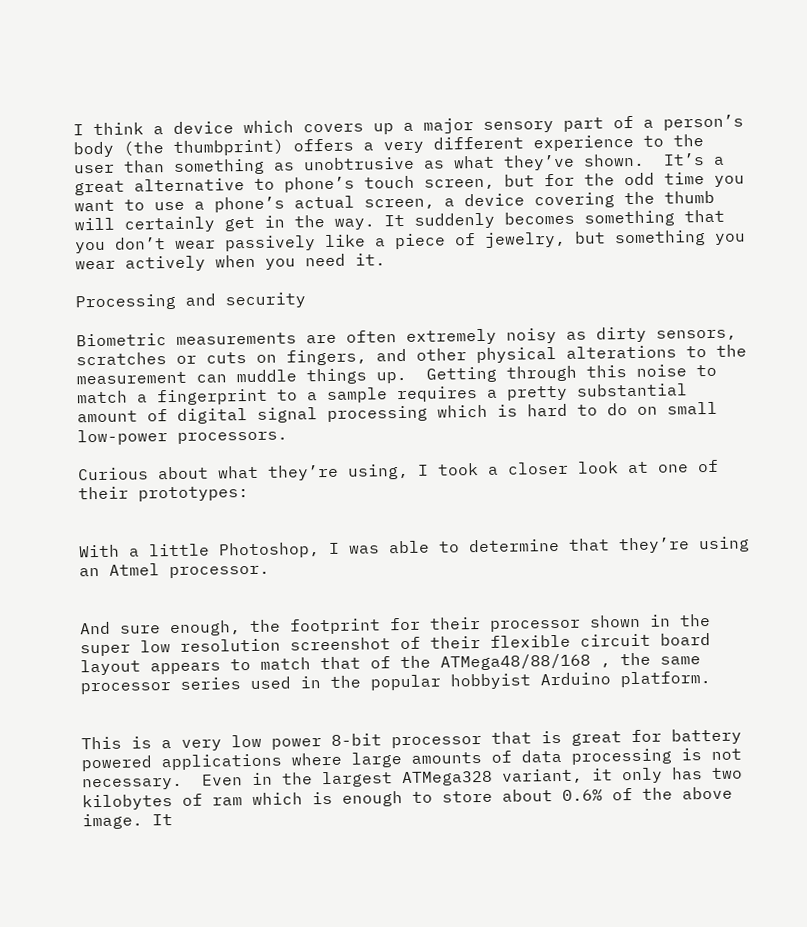I think a device which covers up a major sensory part of a person’s body (the thumbprint) offers a very different experience to the user than something as unobtrusive as what they’ve shown.  It’s a great alternative to phone’s touch screen, but for the odd time you want to use a phone’s actual screen, a device covering the thumb will certainly get in the way. It suddenly becomes something that you don’t wear passively like a piece of jewelry, but something you wear actively when you need it.

Processing and security

Biometric measurements are often extremely noisy as dirty sensors, scratches or cuts on fingers, and other physical alterations to the measurement can muddle things up.  Getting through this noise to match a fingerprint to a sample requires a pretty substantial amount of digital signal processing which is hard to do on small low-power processors.

Curious about what they’re using, I took a closer look at one of their prototypes:


With a little Photoshop, I was able to determine that they’re using an Atmel processor.


And sure enough, the footprint for their processor shown in the super low resolution screenshot of their flexible circuit board layout appears to match that of the ATMega48/88/168 , the same processor series used in the popular hobbyist Arduino platform.


This is a very low power 8-bit processor that is great for battery powered applications where large amounts of data processing is not necessary.  Even in the largest ATMega328 variant, it only has two kilobytes of ram which is enough to store about 0.6% of the above image. It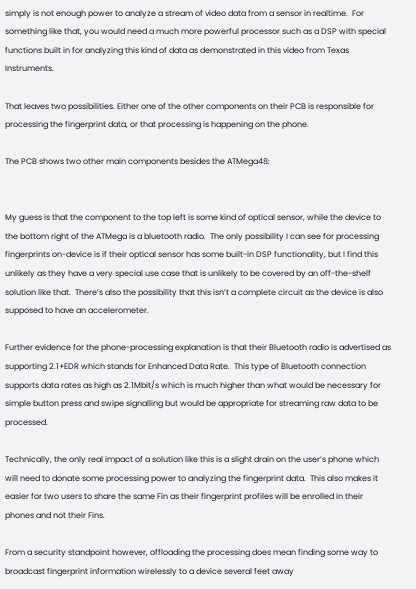simply is not enough power to analyze a stream of video data from a sensor in realtime.  For something like that, you would need a much more powerful processor such as a DSP with special functions built in for analyzing this kind of data as demonstrated in this video from Texas Instruments.

That leaves two possibilities. Either one of the other components on their PCB is responsible for processing the fingerprint data, or that processing is happening on the phone.

The PCB shows two other main components besides the ATMega48:


My guess is that the component to the top left is some kind of optical sensor, while the device to the bottom right of the ATMega is a bluetooth radio.  The only possibility I can see for processing fingerprints on-device is if their optical sensor has some built-in DSP functionality, but I find this unlikely as they have a very special use case that is unlikely to be covered by an off-the-shelf solution like that.  There’s also the possibility that this isn’t a complete circuit as the device is also supposed to have an accelerometer.

Further evidence for the phone-processing explanation is that their Bluetooth radio is advertised as supporting 2.1+EDR which stands for Enhanced Data Rate.  This type of Bluetooth connection supports data rates as high as 2.1Mbit/s which is much higher than what would be necessary for simple button press and swipe signalling but would be appropriate for streaming raw data to be processed.

Technically, the only real impact of a solution like this is a slight drain on the user’s phone which will need to donate some processing power to analyzing the fingerprint data.  This also makes it easier for two users to share the same Fin as their fingerprint profiles will be enrolled in their phones and not their Fins.

From a security standpoint however, offloading the processing does mean finding some way to broadcast fingerprint information wirelessly to a device several feet away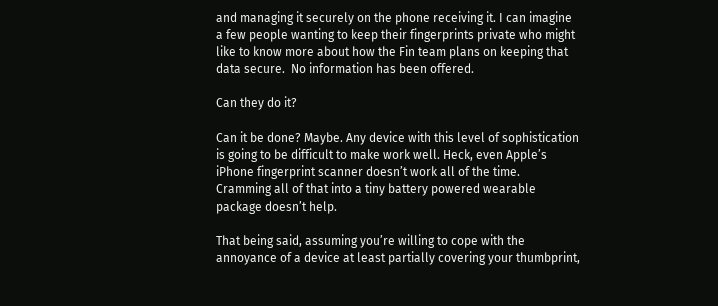and managing it securely on the phone receiving it. I can imagine a few people wanting to keep their fingerprints private who might like to know more about how the Fin team plans on keeping that data secure.  No information has been offered.

Can they do it?

Can it be done? Maybe. Any device with this level of sophistication is going to be difficult to make work well. Heck, even Apple’s iPhone fingerprint scanner doesn’t work all of the time.  Cramming all of that into a tiny battery powered wearable package doesn’t help.

That being said, assuming you’re willing to cope with the annoyance of a device at least partially covering your thumbprint,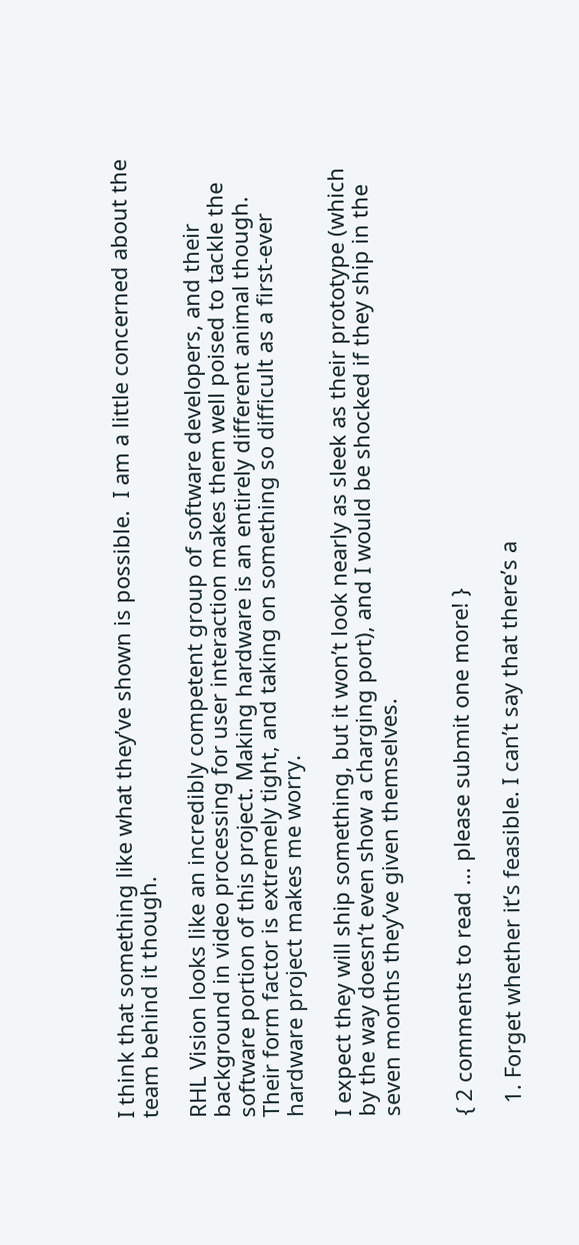I think that something like what they’ve shown is possible.  I am a little concerned about the team behind it though.

RHL Vision looks like an incredibly competent group of software developers, and their background in video processing for user interaction makes them well poised to tackle the software portion of this project. Making hardware is an entirely different animal though.  Their form factor is extremely tight, and taking on something so difficult as a first-ever hardware project makes me worry.

I expect they will ship something, but it won’t look nearly as sleek as their prototype (which by the way doesn’t even show a charging port), and I would be shocked if they ship in the seven months they’ve given themselves.


{ 2 comments to read ... please submit one more! }

  1. Forget whether it’s feasible. I can’t say that there’s a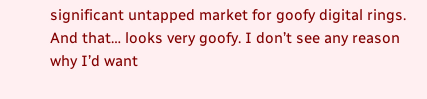significant untapped market for goofy digital rings. And that… looks very goofy. I don’t see any reason why I’d want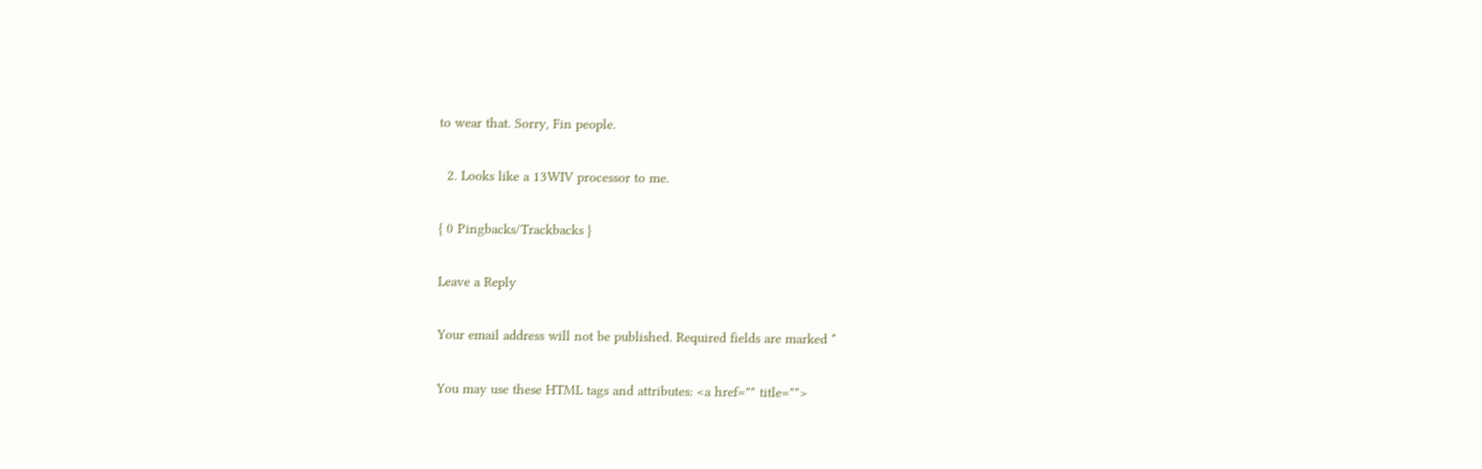to wear that. Sorry, Fin people.

  2. Looks like a 13WIV processor to me.

{ 0 Pingbacks/Trackbacks }

Leave a Reply

Your email address will not be published. Required fields are marked *

You may use these HTML tags and attributes: <a href="" title="">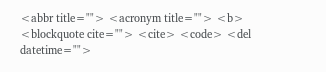<abbr title=""> <acronym title=""> <b> <blockquote cite=""> <cite> <code> <del datetime="">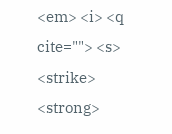<em> <i> <q cite=""> <s> <strike> <strong>